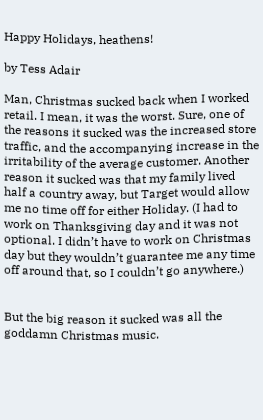Happy Holidays, heathens!

by Tess Adair

Man, Christmas sucked back when I worked retail. I mean, it was the worst. Sure, one of the reasons it sucked was the increased store traffic, and the accompanying increase in the irritability of the average customer. Another reason it sucked was that my family lived half a country away, but Target would allow me no time off for either Holiday. (I had to work on Thanksgiving day and it was not optional. I didn’t have to work on Christmas day but they wouldn’t guarantee me any time off around that, so I couldn’t go anywhere.)


But the big reason it sucked was all the goddamn Christmas music.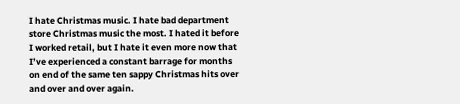I hate Christmas music. I hate bad department store Christmas music the most. I hated it before I worked retail, but I hate it even more now that I’ve experienced a constant barrage for months on end of the same ten sappy Christmas hits over and over and over again.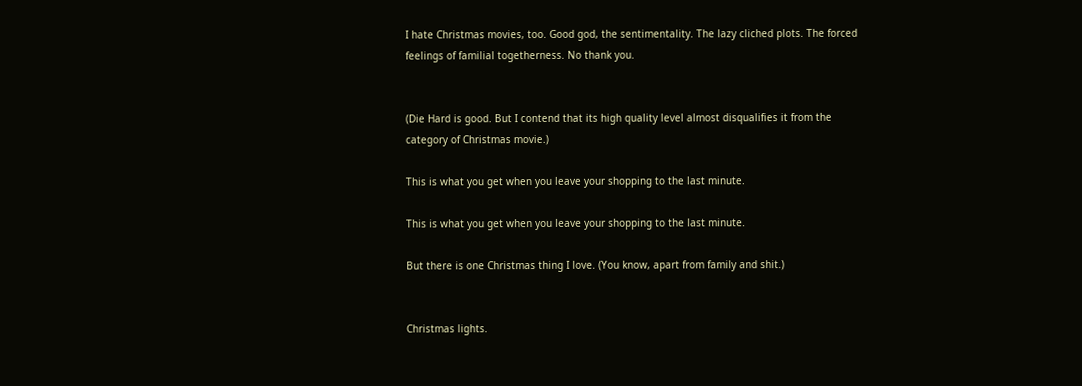I hate Christmas movies, too. Good god, the sentimentality. The lazy cliched plots. The forced feelings of familial togetherness. No thank you.


(Die Hard is good. But I contend that its high quality level almost disqualifies it from the category of Christmas movie.)

This is what you get when you leave your shopping to the last minute.

This is what you get when you leave your shopping to the last minute.

But there is one Christmas thing I love. (You know, apart from family and shit.)


Christmas lights.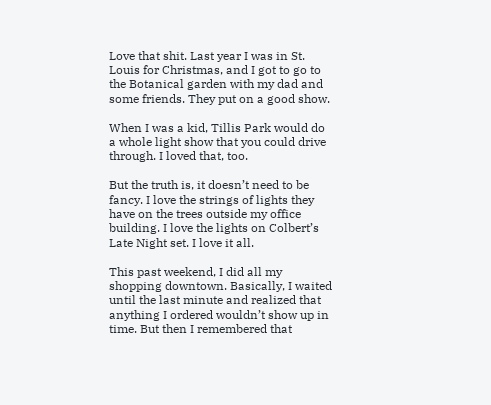Love that shit. Last year I was in St. Louis for Christmas, and I got to go to the Botanical garden with my dad and some friends. They put on a good show.

When I was a kid, Tillis Park would do a whole light show that you could drive through. I loved that, too.

But the truth is, it doesn’t need to be fancy. I love the strings of lights they have on the trees outside my office building. I love the lights on Colbert’s Late Night set. I love it all.

This past weekend, I did all my shopping downtown. Basically, I waited until the last minute and realized that anything I ordered wouldn’t show up in time. But then I remembered that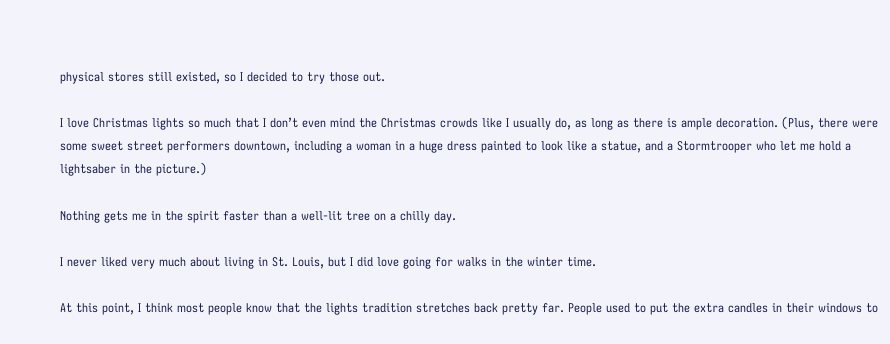physical stores still existed, so I decided to try those out.

I love Christmas lights so much that I don’t even mind the Christmas crowds like I usually do, as long as there is ample decoration. (Plus, there were some sweet street performers downtown, including a woman in a huge dress painted to look like a statue, and a Stormtrooper who let me hold a lightsaber in the picture.)

Nothing gets me in the spirit faster than a well-lit tree on a chilly day.

I never liked very much about living in St. Louis, but I did love going for walks in the winter time.

At this point, I think most people know that the lights tradition stretches back pretty far. People used to put the extra candles in their windows to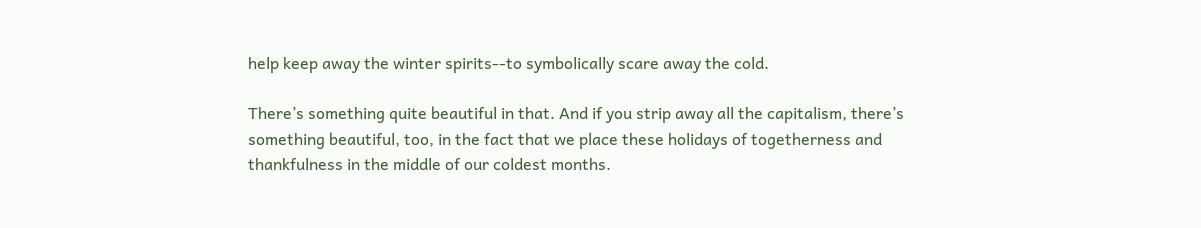help keep away the winter spirits--to symbolically scare away the cold.

There’s something quite beautiful in that. And if you strip away all the capitalism, there’s something beautiful, too, in the fact that we place these holidays of togetherness and thankfulness in the middle of our coldest months.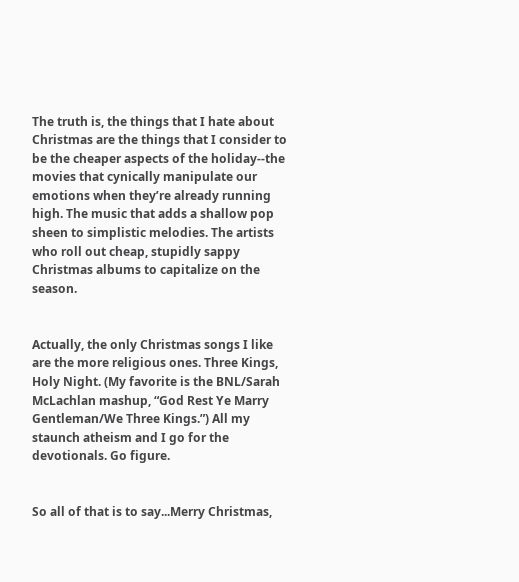The truth is, the things that I hate about Christmas are the things that I consider to be the cheaper aspects of the holiday--the movies that cynically manipulate our emotions when they’re already running high. The music that adds a shallow pop sheen to simplistic melodies. The artists who roll out cheap, stupidly sappy Christmas albums to capitalize on the season.


Actually, the only Christmas songs I like are the more religious ones. Three Kings, Holy Night. (My favorite is the BNL/Sarah McLachlan mashup, “God Rest Ye Marry Gentleman/We Three Kings.”) All my staunch atheism and I go for the devotionals. Go figure.


So all of that is to say...Merry Christmas,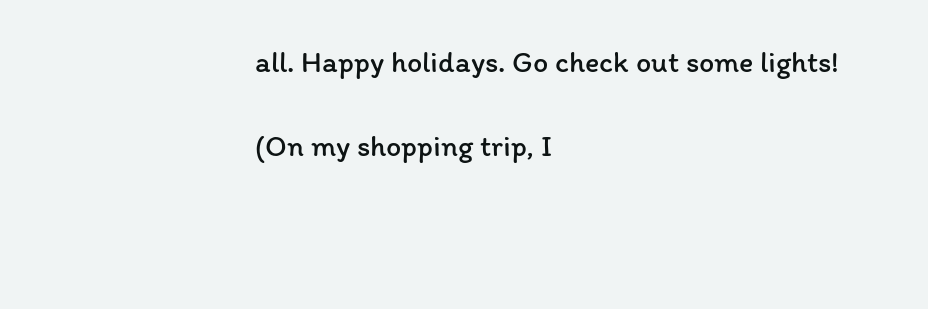all. Happy holidays. Go check out some lights!

(On my shopping trip, I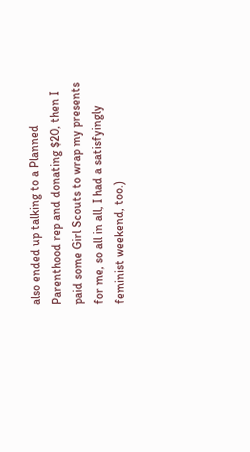also ended up talking to a Planned Parenthood rep and donating $20, then I paid some Girl Scouts to wrap my presents for me, so all in all, I had a satisfyingly feminist weekend, too.)